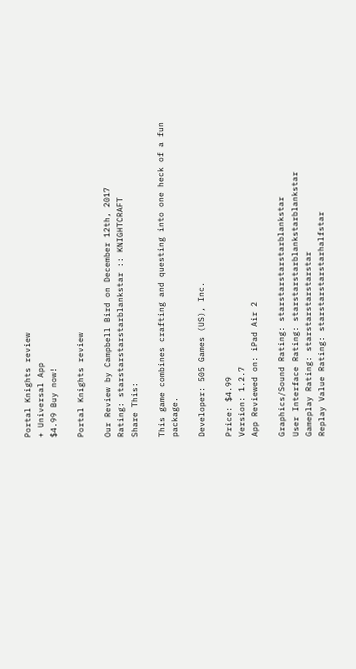Portal Knights review
+ Universal App
$4.99 Buy now!

Portal Knights review

Our Review by Campbell Bird on December 12th, 2017
Rating: starstarstarstarblankstar :: KNIGHTCRAFT
Share This:

This game combines crafting and questing into one heck of a fun package.

Developer: 505 Games (US), Inc.

Price: $4.99
Version: 1.2.7
App Reviewed on: iPad Air 2

Graphics/Sound Rating: starstarstarstarblankstar
User Interface Rating: starstarstarblankstarblankstar
Gameplay Rating: starstarstarstarstar
Replay Value Rating: starstarstarstarhalfstar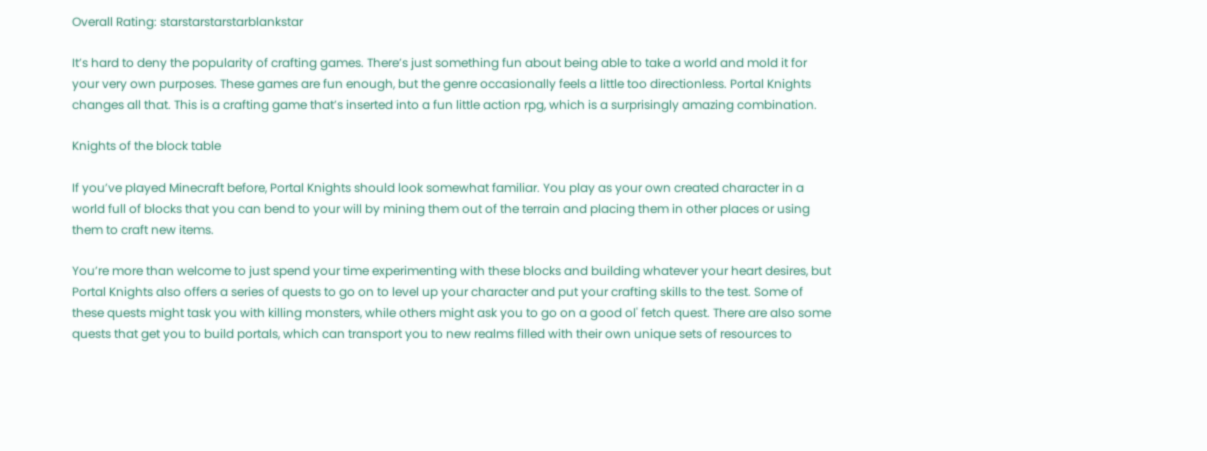Overall Rating: starstarstarstarblankstar

It’s hard to deny the popularity of crafting games. There’s just something fun about being able to take a world and mold it for your very own purposes. These games are fun enough, but the genre occasionally feels a little too directionless. Portal Knights changes all that. This is a crafting game that’s inserted into a fun little action rpg, which is a surprisingly amazing combination.

Knights of the block table

If you’ve played Minecraft before, Portal Knights should look somewhat familiar. You play as your own created character in a world full of blocks that you can bend to your will by mining them out of the terrain and placing them in other places or using them to craft new items.

You’re more than welcome to just spend your time experimenting with these blocks and building whatever your heart desires, but Portal Knights also offers a series of quests to go on to level up your character and put your crafting skills to the test. Some of these quests might task you with killing monsters, while others might ask you to go on a good ol' fetch quest. There are also some quests that get you to build portals, which can transport you to new realms filled with their own unique sets of resources to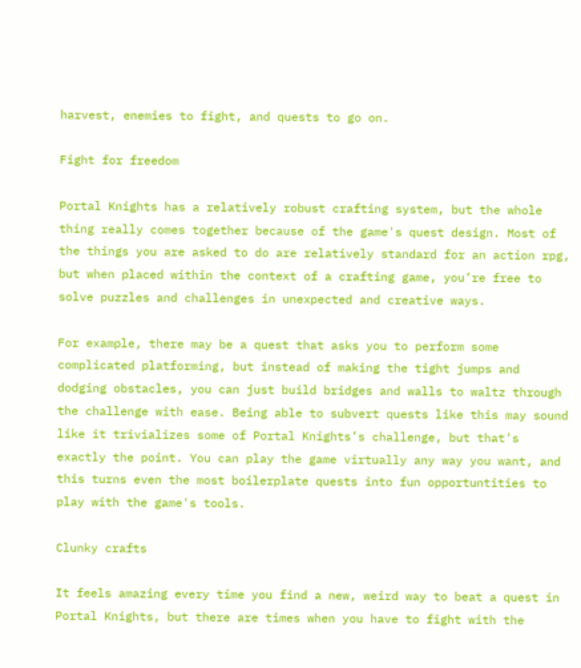harvest, enemies to fight, and quests to go on.

Fight for freedom

Portal Knights has a relatively robust crafting system, but the whole thing really comes together because of the game's quest design. Most of the things you are asked to do are relatively standard for an action rpg, but when placed within the context of a crafting game, you’re free to solve puzzles and challenges in unexpected and creative ways.

For example, there may be a quest that asks you to perform some complicated platforming, but instead of making the tight jumps and dodging obstacles, you can just build bridges and walls to waltz through the challenge with ease. Being able to subvert quests like this may sound like it trivializes some of Portal Knights’s challenge, but that’s exactly the point. You can play the game virtually any way you want, and this turns even the most boilerplate quests into fun opportuntities to play with the game's tools.

Clunky crafts

It feels amazing every time you find a new, weird way to beat a quest in Portal Knights, but there are times when you have to fight with the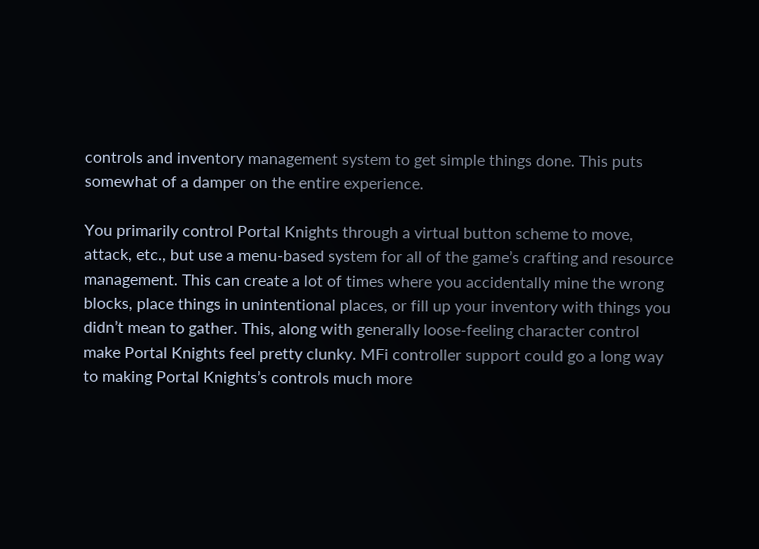controls and inventory management system to get simple things done. This puts somewhat of a damper on the entire experience.

You primarily control Portal Knights through a virtual button scheme to move, attack, etc., but use a menu-based system for all of the game’s crafting and resource management. This can create a lot of times where you accidentally mine the wrong blocks, place things in unintentional places, or fill up your inventory with things you didn’t mean to gather. This, along with generally loose-feeling character control make Portal Knights feel pretty clunky. MFi controller support could go a long way to making Portal Knights’s controls much more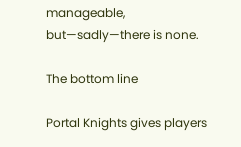manageable, but—sadly—there is none.

The bottom line

Portal Knights gives players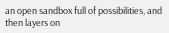an open sandbox full of possibilities, and then layers on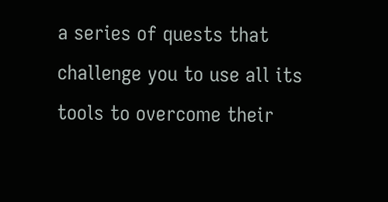a series of quests that challenge you to use all its tools to overcome their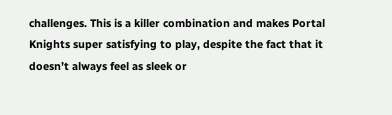challenges. This is a killer combination and makes Portal Knights super satisfying to play, despite the fact that it doesn’t always feel as sleek or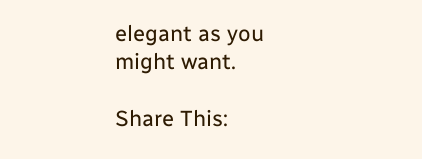elegant as you might want.

Share This: